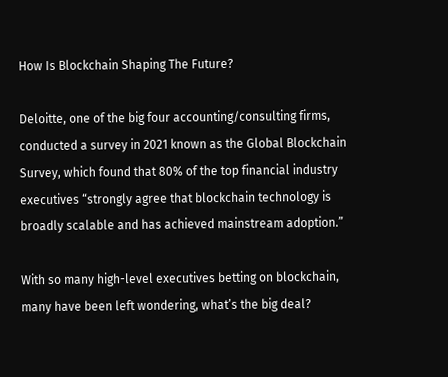How Is Blockchain Shaping The Future?

Deloitte, one of the big four accounting/consulting firms, conducted a survey in 2021 known as the Global Blockchain Survey, which found that 80% of the top financial industry executives “strongly agree that blockchain technology is broadly scalable and has achieved mainstream adoption.”

With so many high-level executives betting on blockchain, many have been left wondering, what’s the big deal?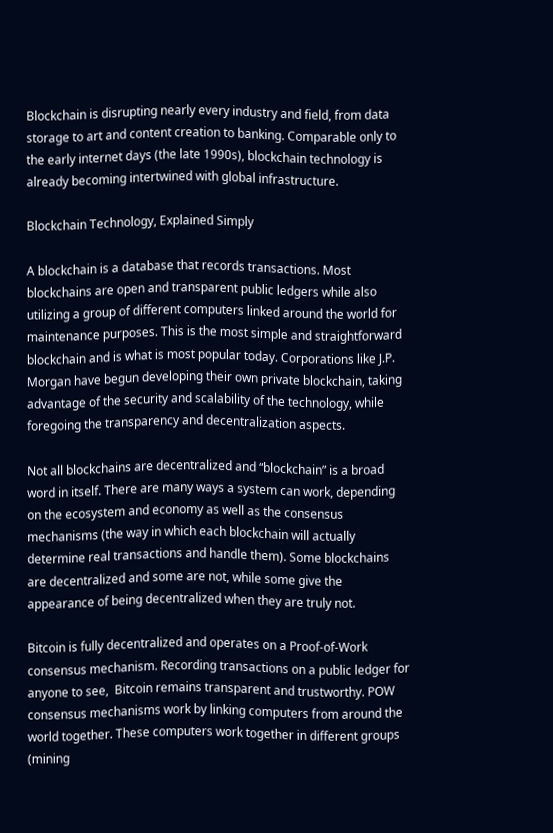Blockchain is disrupting nearly every industry and field, from data storage to art and content creation to banking. Comparable only to the early internet days (the late 1990s), blockchain technology is already becoming intertwined with global infrastructure.

Blockchain Technology, Explained Simply

A blockchain is a database that records transactions. Most blockchains are open and transparent public ledgers while also utilizing a group of different computers linked around the world for maintenance purposes. This is the most simple and straightforward blockchain and is what is most popular today. Corporations like J.P. Morgan have begun developing their own private blockchain, taking advantage of the security and scalability of the technology, while foregoing the transparency and decentralization aspects.

Not all blockchains are decentralized and “blockchain” is a broad word in itself. There are many ways a system can work, depending on the ecosystem and economy as well as the consensus mechanisms (the way in which each blockchain will actually determine real transactions and handle them). Some blockchains are decentralized and some are not, while some give the appearance of being decentralized when they are truly not.

Bitcoin is fully decentralized and operates on a Proof-of-Work consensus mechanism. Recording transactions on a public ledger for anyone to see,  Bitcoin remains transparent and trustworthy. POW consensus mechanisms work by linking computers from around the world together. These computers work together in different groups (mining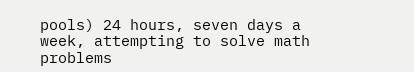pools) 24 hours, seven days a week, attempting to solve math problems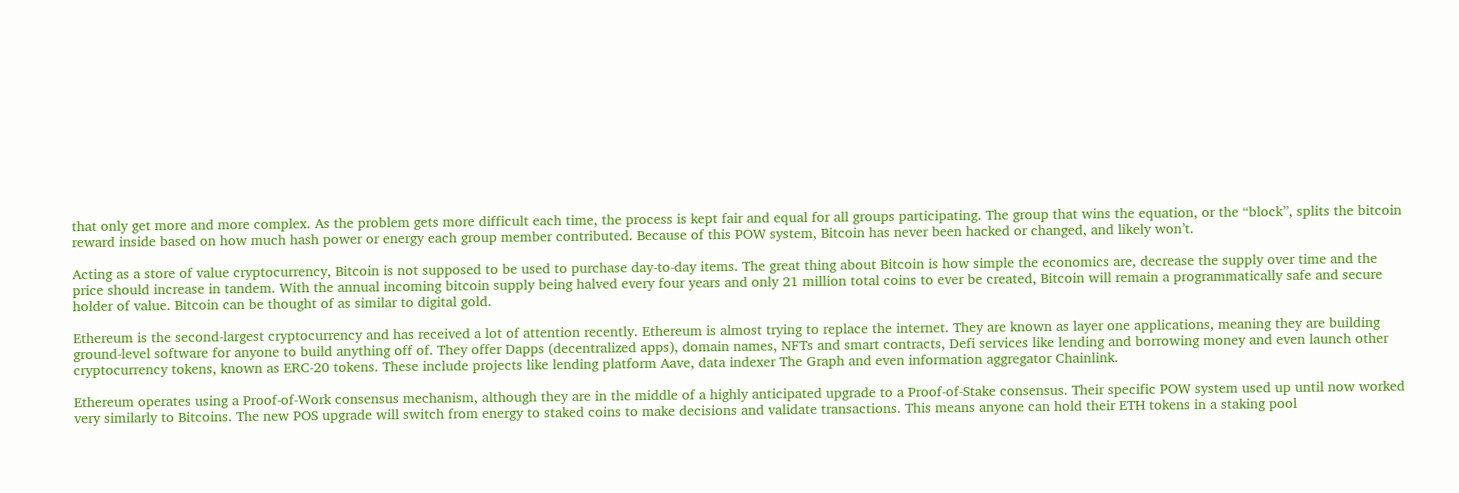that only get more and more complex. As the problem gets more difficult each time, the process is kept fair and equal for all groups participating. The group that wins the equation, or the “block”, splits the bitcoin reward inside based on how much hash power or energy each group member contributed. Because of this POW system, Bitcoin has never been hacked or changed, and likely won’t.

Acting as a store of value cryptocurrency, Bitcoin is not supposed to be used to purchase day-to-day items. The great thing about Bitcoin is how simple the economics are, decrease the supply over time and the price should increase in tandem. With the annual incoming bitcoin supply being halved every four years and only 21 million total coins to ever be created, Bitcoin will remain a programmatically safe and secure holder of value. Bitcoin can be thought of as similar to digital gold.

Ethereum is the second-largest cryptocurrency and has received a lot of attention recently. Ethereum is almost trying to replace the internet. They are known as layer one applications, meaning they are building ground-level software for anyone to build anything off of. They offer Dapps (decentralized apps), domain names, NFTs and smart contracts, Defi services like lending and borrowing money and even launch other cryptocurrency tokens, known as ERC-20 tokens. These include projects like lending platform Aave, data indexer The Graph and even information aggregator Chainlink.

Ethereum operates using a Proof-of-Work consensus mechanism, although they are in the middle of a highly anticipated upgrade to a Proof-of-Stake consensus. Their specific POW system used up until now worked very similarly to Bitcoins. The new POS upgrade will switch from energy to staked coins to make decisions and validate transactions. This means anyone can hold their ETH tokens in a staking pool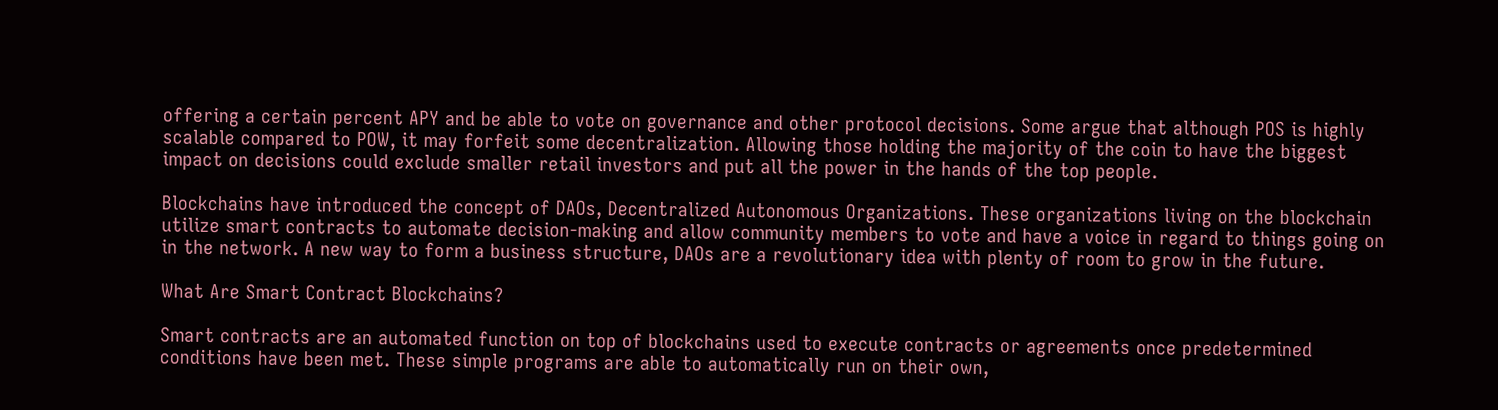offering a certain percent APY and be able to vote on governance and other protocol decisions. Some argue that although POS is highly scalable compared to POW, it may forfeit some decentralization. Allowing those holding the majority of the coin to have the biggest impact on decisions could exclude smaller retail investors and put all the power in the hands of the top people.

Blockchains have introduced the concept of DAOs, Decentralized Autonomous Organizations. These organizations living on the blockchain utilize smart contracts to automate decision-making and allow community members to vote and have a voice in regard to things going on in the network. A new way to form a business structure, DAOs are a revolutionary idea with plenty of room to grow in the future.

What Are Smart Contract Blockchains?

Smart contracts are an automated function on top of blockchains used to execute contracts or agreements once predetermined conditions have been met. These simple programs are able to automatically run on their own,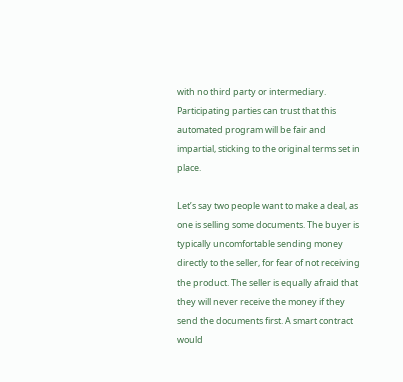with no third party or intermediary. Participating parties can trust that this automated program will be fair and impartial, sticking to the original terms set in place.

Let’s say two people want to make a deal, as one is selling some documents. The buyer is typically uncomfortable sending money directly to the seller, for fear of not receiving the product. The seller is equally afraid that they will never receive the money if they send the documents first. A smart contract would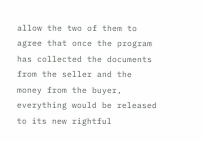allow the two of them to agree that once the program has collected the documents from the seller and the money from the buyer, everything would be released to its new rightful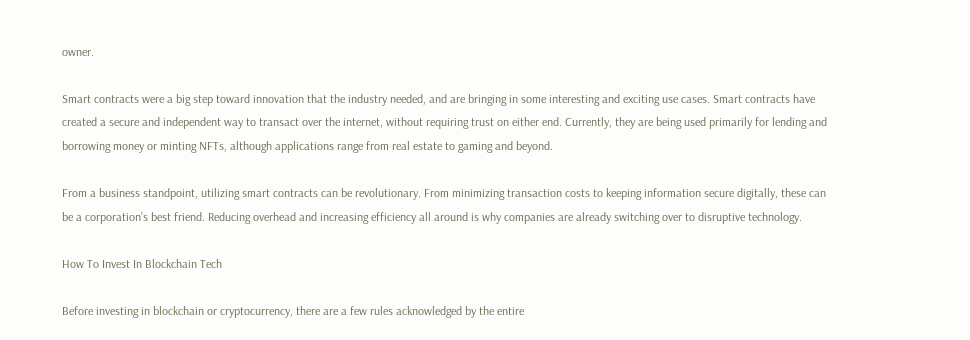owner.

Smart contracts were a big step toward innovation that the industry needed, and are bringing in some interesting and exciting use cases. Smart contracts have created a secure and independent way to transact over the internet, without requiring trust on either end. Currently, they are being used primarily for lending and borrowing money or minting NFTs, although applications range from real estate to gaming and beyond.

From a business standpoint, utilizing smart contracts can be revolutionary. From minimizing transaction costs to keeping information secure digitally, these can be a corporation’s best friend. Reducing overhead and increasing efficiency all around is why companies are already switching over to disruptive technology.

How To Invest In Blockchain Tech

Before investing in blockchain or cryptocurrency, there are a few rules acknowledged by the entire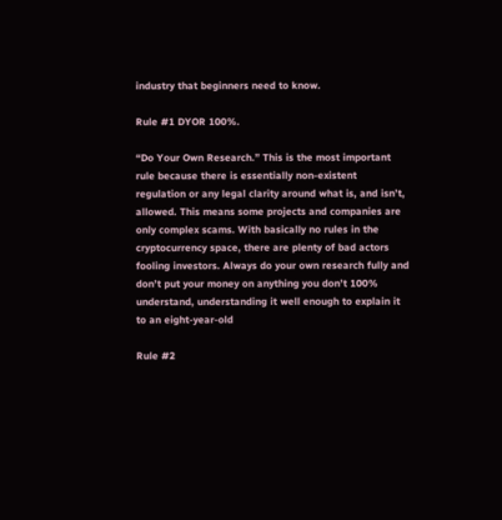industry that beginners need to know.

Rule #1 DYOR 100%.

“Do Your Own Research.” This is the most important rule because there is essentially non-existent regulation or any legal clarity around what is, and isn’t, allowed. This means some projects and companies are only complex scams. With basically no rules in the cryptocurrency space, there are plenty of bad actors fooling investors. Always do your own research fully and don’t put your money on anything you don’t 100% understand, understanding it well enough to explain it to an eight-year-old

Rule #2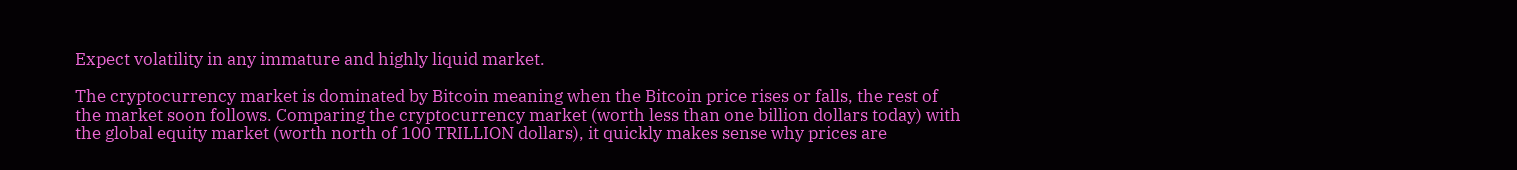Expect volatility in any immature and highly liquid market.

The cryptocurrency market is dominated by Bitcoin meaning when the Bitcoin price rises or falls, the rest of the market soon follows. Comparing the cryptocurrency market (worth less than one billion dollars today) with the global equity market (worth north of 100 TRILLION dollars), it quickly makes sense why prices are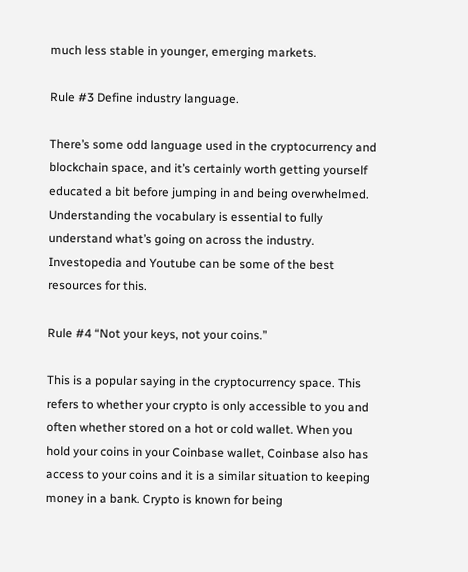much less stable in younger, emerging markets.

Rule #3 Define industry language.

There’s some odd language used in the cryptocurrency and blockchain space, and it’s certainly worth getting yourself educated a bit before jumping in and being overwhelmed. Understanding the vocabulary is essential to fully understand what’s going on across the industry. Investopedia and Youtube can be some of the best resources for this.

Rule #4 “Not your keys, not your coins.”

This is a popular saying in the cryptocurrency space. This refers to whether your crypto is only accessible to you and often whether stored on a hot or cold wallet. When you hold your coins in your Coinbase wallet, Coinbase also has access to your coins and it is a similar situation to keeping money in a bank. Crypto is known for being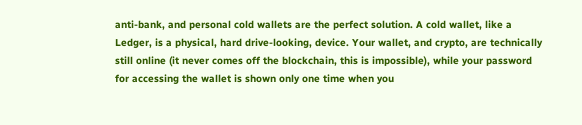anti-bank, and personal cold wallets are the perfect solution. A cold wallet, like a Ledger, is a physical, hard drive-looking, device. Your wallet, and crypto, are technically still online (it never comes off the blockchain, this is impossible), while your password for accessing the wallet is shown only one time when you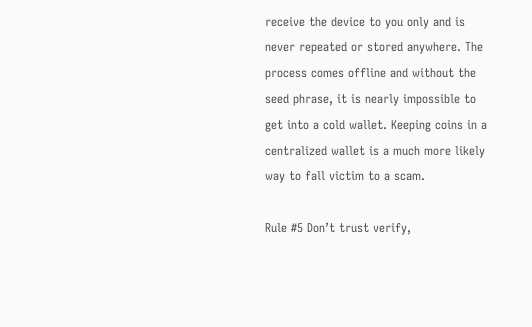receive the device to you only and is never repeated or stored anywhere. The process comes offline and without the seed phrase, it is nearly impossible to get into a cold wallet. Keeping coins in a centralized wallet is a much more likely way to fall victim to a scam.

Rule #5 Don’t trust verify,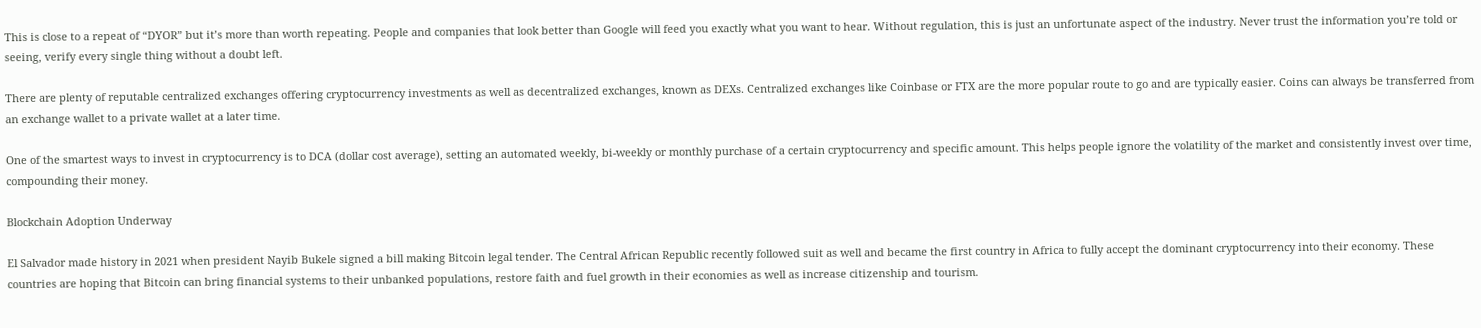This is close to a repeat of “DYOR” but it’s more than worth repeating. People and companies that look better than Google will feed you exactly what you want to hear. Without regulation, this is just an unfortunate aspect of the industry. Never trust the information you’re told or seeing, verify every single thing without a doubt left.

There are plenty of reputable centralized exchanges offering cryptocurrency investments as well as decentralized exchanges, known as DEXs. Centralized exchanges like Coinbase or FTX are the more popular route to go and are typically easier. Coins can always be transferred from an exchange wallet to a private wallet at a later time.

One of the smartest ways to invest in cryptocurrency is to DCA (dollar cost average), setting an automated weekly, bi-weekly or monthly purchase of a certain cryptocurrency and specific amount. This helps people ignore the volatility of the market and consistently invest over time, compounding their money.

Blockchain Adoption Underway

El Salvador made history in 2021 when president Nayib Bukele signed a bill making Bitcoin legal tender. The Central African Republic recently followed suit as well and became the first country in Africa to fully accept the dominant cryptocurrency into their economy. These countries are hoping that Bitcoin can bring financial systems to their unbanked populations, restore faith and fuel growth in their economies as well as increase citizenship and tourism.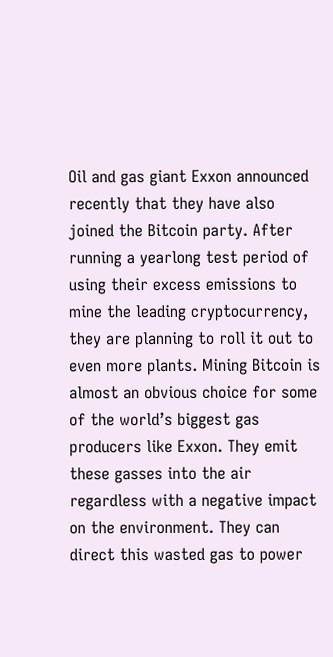Oil and gas giant Exxon announced recently that they have also joined the Bitcoin party. After running a yearlong test period of using their excess emissions to mine the leading cryptocurrency, they are planning to roll it out to even more plants. Mining Bitcoin is almost an obvious choice for some of the world’s biggest gas producers like Exxon. They emit these gasses into the air regardless with a negative impact on the environment. They can direct this wasted gas to power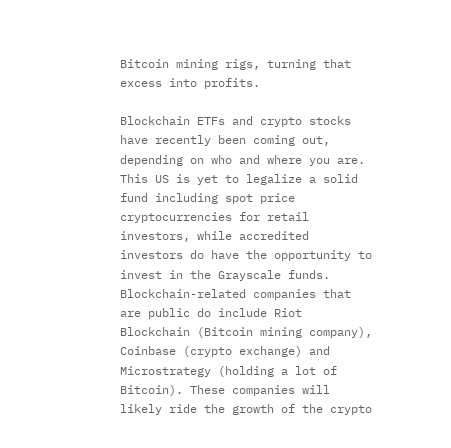Bitcoin mining rigs, turning that excess into profits.

Blockchain ETFs and crypto stocks have recently been coming out, depending on who and where you are. This US is yet to legalize a solid fund including spot price cryptocurrencies for retail investors, while accredited investors do have the opportunity to invest in the Grayscale funds. Blockchain-related companies that are public do include Riot Blockchain (Bitcoin mining company), Coinbase (crypto exchange) and Microstrategy (holding a lot of Bitcoin). These companies will likely ride the growth of the crypto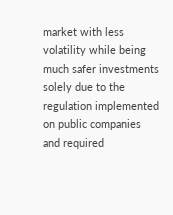market with less volatility while being much safer investments solely due to the regulation implemented on public companies and required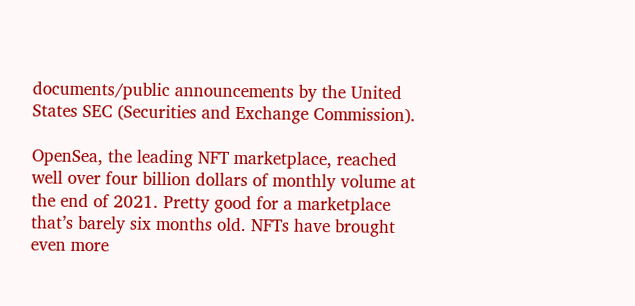documents/public announcements by the United States SEC (Securities and Exchange Commission).

OpenSea, the leading NFT marketplace, reached well over four billion dollars of monthly volume at the end of 2021. Pretty good for a marketplace that’s barely six months old. NFTs have brought even more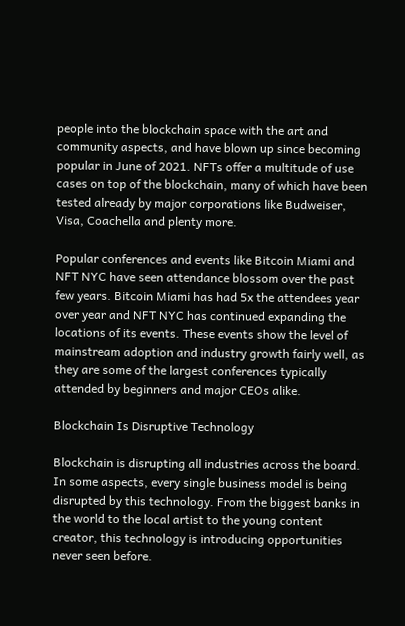people into the blockchain space with the art and community aspects, and have blown up since becoming popular in June of 2021. NFTs offer a multitude of use cases on top of the blockchain, many of which have been tested already by major corporations like Budweiser, Visa, Coachella and plenty more.

Popular conferences and events like Bitcoin Miami and NFT NYC have seen attendance blossom over the past few years. Bitcoin Miami has had 5x the attendees year over year and NFT NYC has continued expanding the locations of its events. These events show the level of mainstream adoption and industry growth fairly well, as they are some of the largest conferences typically attended by beginners and major CEOs alike.

Blockchain Is Disruptive Technology

Blockchain is disrupting all industries across the board. In some aspects, every single business model is being disrupted by this technology. From the biggest banks in the world to the local artist to the young content creator, this technology is introducing opportunities never seen before.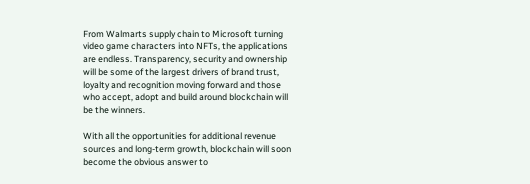From Walmarts supply chain to Microsoft turning video game characters into NFTs, the applications are endless. Transparency, security and ownership will be some of the largest drivers of brand trust, loyalty and recognition moving forward and those who accept, adopt and build around blockchain will be the winners.

With all the opportunities for additional revenue sources and long-term growth, blockchain will soon become the obvious answer to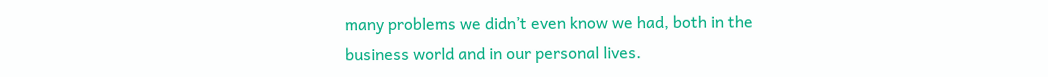many problems we didn’t even know we had, both in the business world and in our personal lives.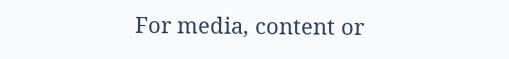For media, content or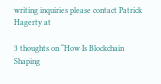writing inquiries please contact Patrick Hagerty at

3 thoughts on “How Is Blockchain Shaping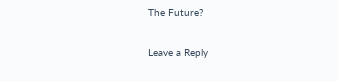The Future?

Leave a Reply